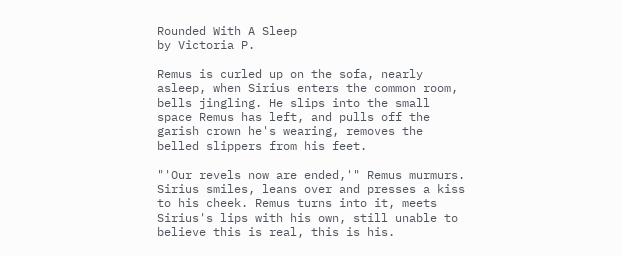Rounded With A Sleep
by Victoria P.

Remus is curled up on the sofa, nearly asleep, when Sirius enters the common room, bells jingling. He slips into the small space Remus has left, and pulls off the garish crown he's wearing, removes the belled slippers from his feet.

"'Our revels now are ended,'" Remus murmurs. Sirius smiles, leans over and presses a kiss to his cheek. Remus turns into it, meets Sirius's lips with his own, still unable to believe this is real, this is his.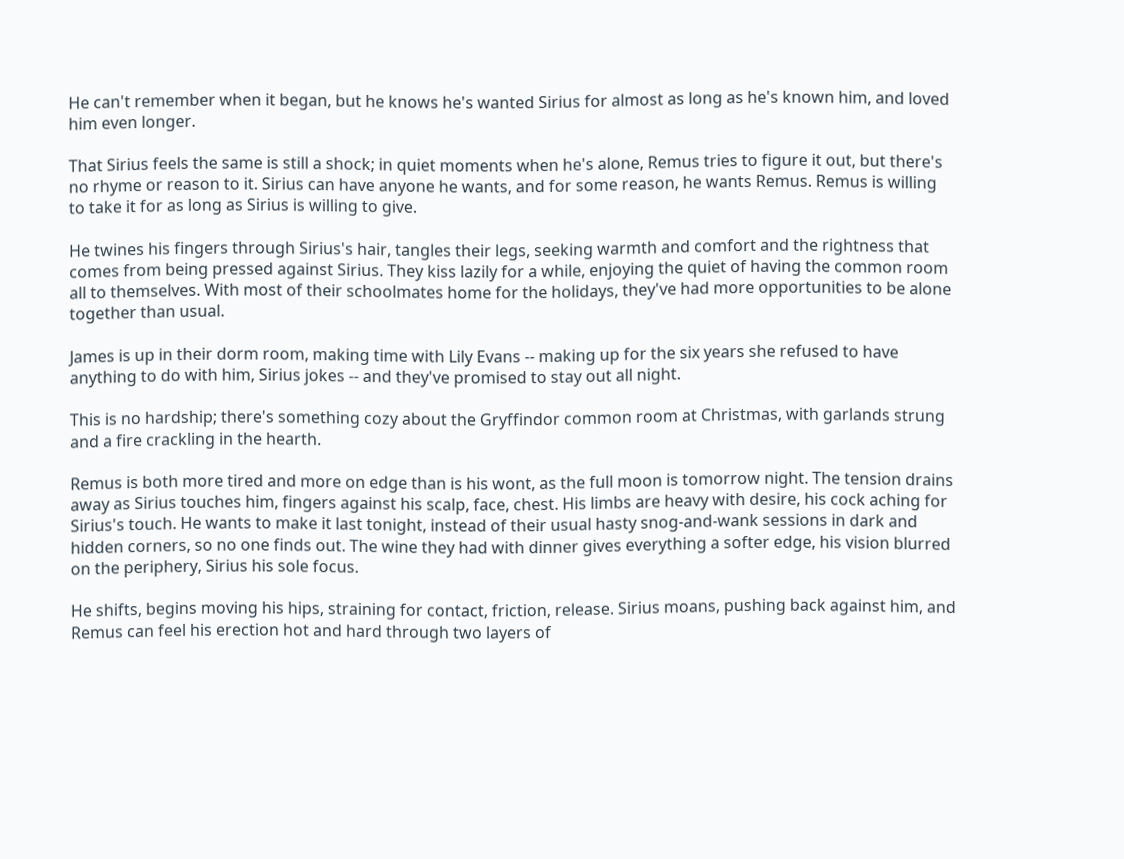He can't remember when it began, but he knows he's wanted Sirius for almost as long as he's known him, and loved him even longer.

That Sirius feels the same is still a shock; in quiet moments when he's alone, Remus tries to figure it out, but there's no rhyme or reason to it. Sirius can have anyone he wants, and for some reason, he wants Remus. Remus is willing to take it for as long as Sirius is willing to give.

He twines his fingers through Sirius's hair, tangles their legs, seeking warmth and comfort and the rightness that comes from being pressed against Sirius. They kiss lazily for a while, enjoying the quiet of having the common room all to themselves. With most of their schoolmates home for the holidays, they've had more opportunities to be alone together than usual.

James is up in their dorm room, making time with Lily Evans -- making up for the six years she refused to have anything to do with him, Sirius jokes -- and they've promised to stay out all night.

This is no hardship; there's something cozy about the Gryffindor common room at Christmas, with garlands strung and a fire crackling in the hearth.

Remus is both more tired and more on edge than is his wont, as the full moon is tomorrow night. The tension drains away as Sirius touches him, fingers against his scalp, face, chest. His limbs are heavy with desire, his cock aching for Sirius's touch. He wants to make it last tonight, instead of their usual hasty snog-and-wank sessions in dark and hidden corners, so no one finds out. The wine they had with dinner gives everything a softer edge, his vision blurred on the periphery, Sirius his sole focus.

He shifts, begins moving his hips, straining for contact, friction, release. Sirius moans, pushing back against him, and Remus can feel his erection hot and hard through two layers of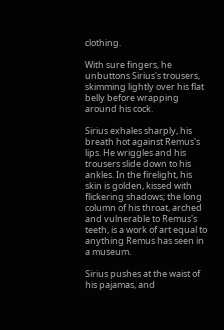clothing.

With sure fingers, he unbuttons Sirius's trousers, skimming lightly over his flat belly before wrapping around his cock.

Sirius exhales sharply, his breath hot against Remus's lips. He wriggles and his trousers slide down to his ankles. In the firelight, his skin is golden, kissed with flickering shadows; the long column of his throat, arched and vulnerable to Remus's teeth, is a work of art equal to anything Remus has seen in a museum.

Sirius pushes at the waist of his pajamas, and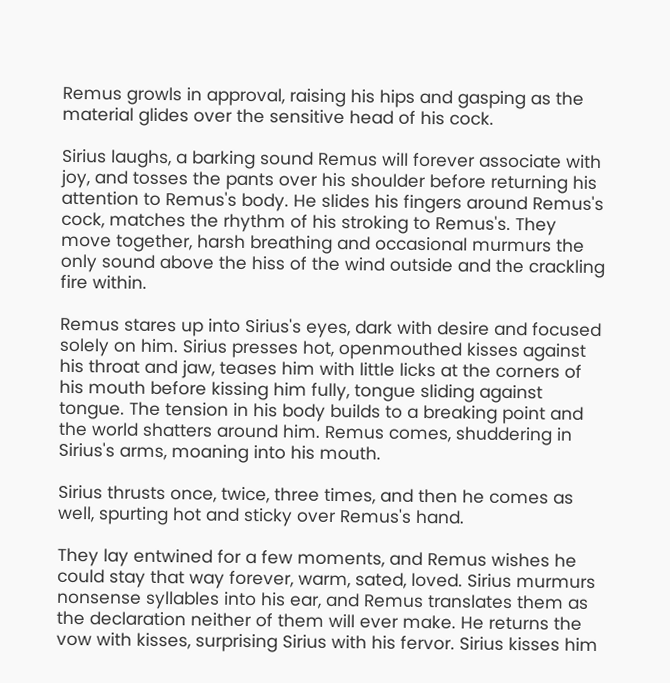Remus growls in approval, raising his hips and gasping as the material glides over the sensitive head of his cock.

Sirius laughs, a barking sound Remus will forever associate with joy, and tosses the pants over his shoulder before returning his attention to Remus's body. He slides his fingers around Remus's cock, matches the rhythm of his stroking to Remus's. They move together, harsh breathing and occasional murmurs the only sound above the hiss of the wind outside and the crackling fire within.

Remus stares up into Sirius's eyes, dark with desire and focused solely on him. Sirius presses hot, openmouthed kisses against his throat and jaw, teases him with little licks at the corners of his mouth before kissing him fully, tongue sliding against tongue. The tension in his body builds to a breaking point and the world shatters around him. Remus comes, shuddering in Sirius's arms, moaning into his mouth.

Sirius thrusts once, twice, three times, and then he comes as well, spurting hot and sticky over Remus's hand.

They lay entwined for a few moments, and Remus wishes he could stay that way forever, warm, sated, loved. Sirius murmurs nonsense syllables into his ear, and Remus translates them as the declaration neither of them will ever make. He returns the vow with kisses, surprising Sirius with his fervor. Sirius kisses him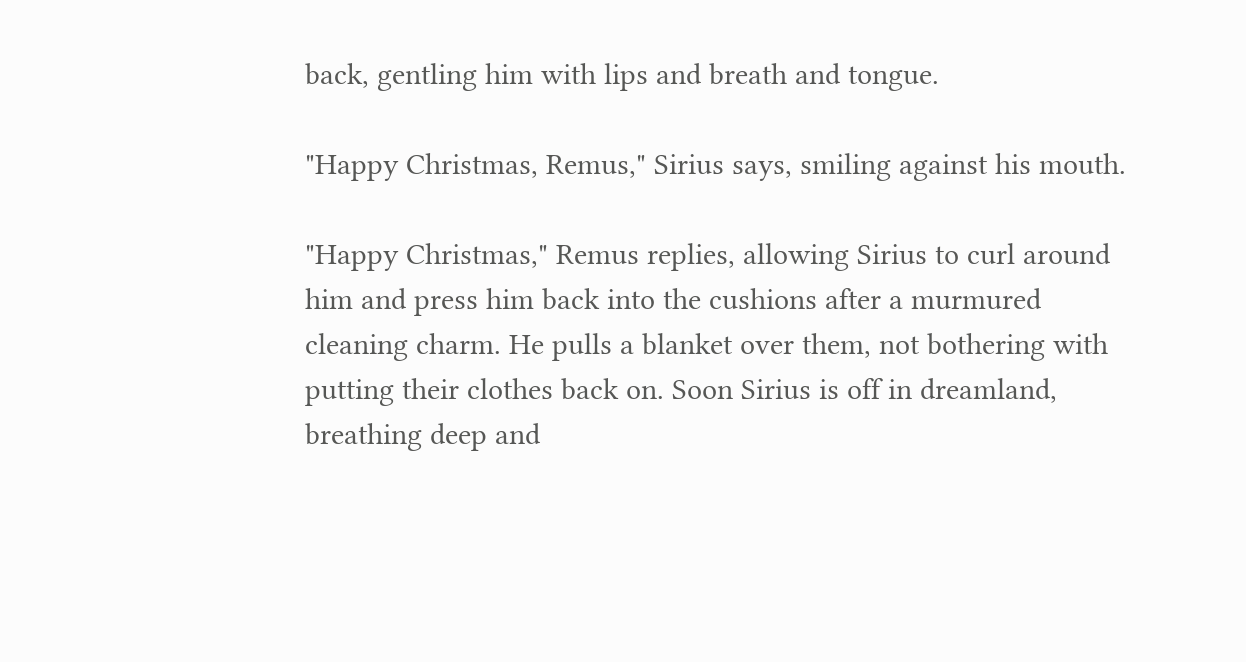back, gentling him with lips and breath and tongue.

"Happy Christmas, Remus," Sirius says, smiling against his mouth.

"Happy Christmas," Remus replies, allowing Sirius to curl around him and press him back into the cushions after a murmured cleaning charm. He pulls a blanket over them, not bothering with putting their clothes back on. Soon Sirius is off in dreamland, breathing deep and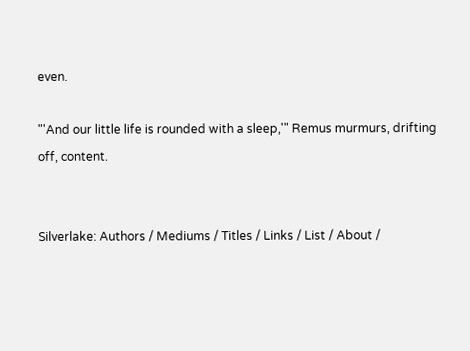even.

"'And our little life is rounded with a sleep,'" Remus murmurs, drifting off, content.


Silverlake: Authors / Mediums / Titles / Links / List / About /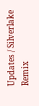Updates / Silverlake Remix